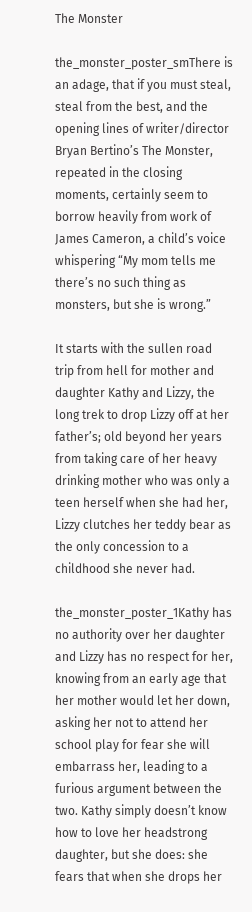The Monster

the_monster_poster_smThere is an adage, that if you must steal, steal from the best, and the opening lines of writer/director Bryan Bertino’s The Monster, repeated in the closing moments, certainly seem to borrow heavily from work of James Cameron, a child’s voice whispering “My mom tells me there’s no such thing as monsters, but she is wrong.”

It starts with the sullen road trip from hell for mother and daughter Kathy and Lizzy, the long trek to drop Lizzy off at her father’s; old beyond her years from taking care of her heavy drinking mother who was only a teen herself when she had her, Lizzy clutches her teddy bear as the only concession to a childhood she never had.

the_monster_poster_1Kathy has no authority over her daughter and Lizzy has no respect for her, knowing from an early age that her mother would let her down, asking her not to attend her school play for fear she will embarrass her, leading to a furious argument between the two. Kathy simply doesn’t know how to love her headstrong daughter, but she does: she fears that when she drops her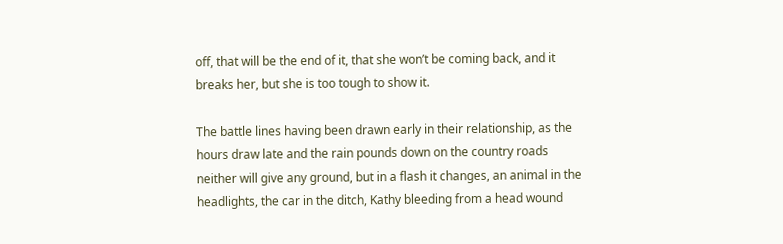off, that will be the end of it, that she won’t be coming back, and it breaks her, but she is too tough to show it.

The battle lines having been drawn early in their relationship, as the hours draw late and the rain pounds down on the country roads neither will give any ground, but in a flash it changes, an animal in the headlights, the car in the ditch, Kathy bleeding from a head wound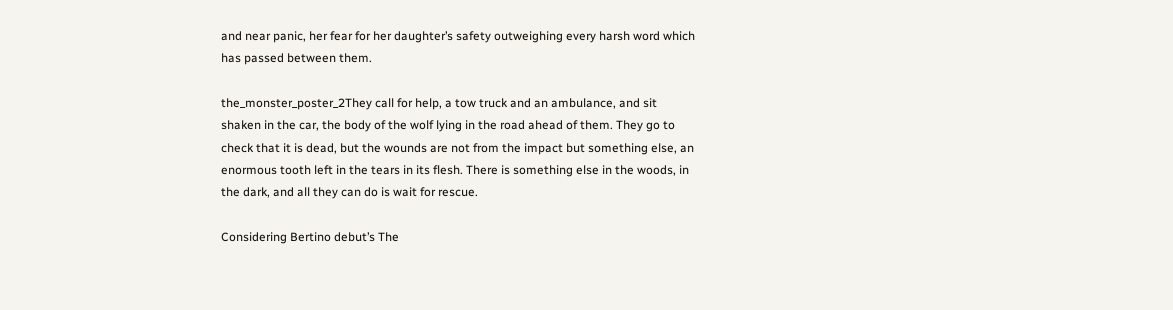and near panic, her fear for her daughter’s safety outweighing every harsh word which has passed between them.

the_monster_poster_2They call for help, a tow truck and an ambulance, and sit shaken in the car, the body of the wolf lying in the road ahead of them. They go to check that it is dead, but the wounds are not from the impact but something else, an enormous tooth left in the tears in its flesh. There is something else in the woods, in the dark, and all they can do is wait for rescue.

Considering Bertino debut’s The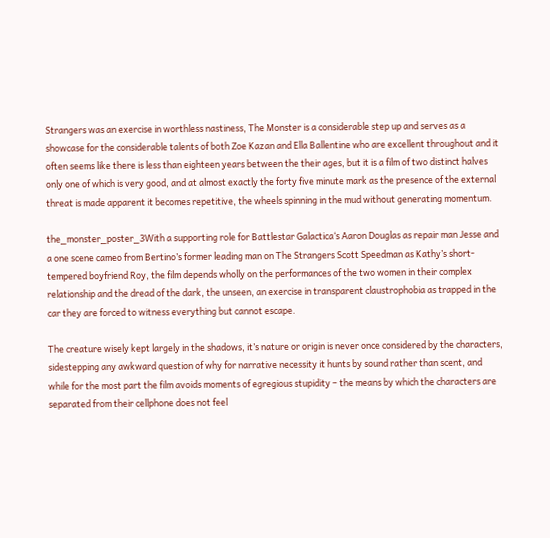Strangers was an exercise in worthless nastiness, The Monster is a considerable step up and serves as a showcase for the considerable talents of both Zoe Kazan and Ella Ballentine who are excellent throughout and it often seems like there is less than eighteen years between the their ages, but it is a film of two distinct halves only one of which is very good, and at almost exactly the forty five minute mark as the presence of the external threat is made apparent it becomes repetitive, the wheels spinning in the mud without generating momentum.

the_monster_poster_3With a supporting role for Battlestar Galactica‘s Aaron Douglas as repair man Jesse and a one scene cameo from Bertino’s former leading man on The Strangers Scott Speedman as Kathy’s short-tempered boyfriend Roy, the film depends wholly on the performances of the two women in their complex relationship and the dread of the dark, the unseen, an exercise in transparent claustrophobia as trapped in the car they are forced to witness everything but cannot escape.

The creature wisely kept largely in the shadows, it’s nature or origin is never once considered by the characters, sidestepping any awkward question of why for narrative necessity it hunts by sound rather than scent, and while for the most part the film avoids moments of egregious stupidity – the means by which the characters are separated from their cellphone does not feel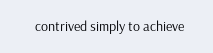contrived simply to achieve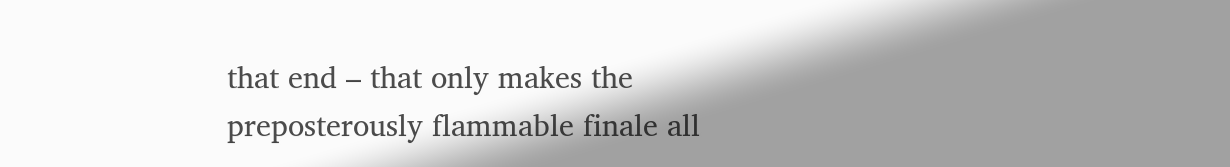that end – that only makes the preposterously flammable finale all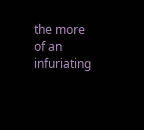the more of an infuriating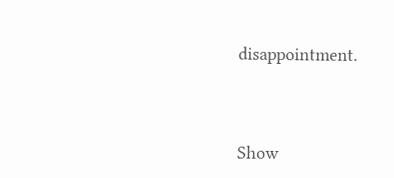disappointment.




Show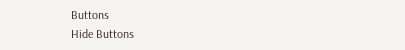Buttons
Hide Buttons